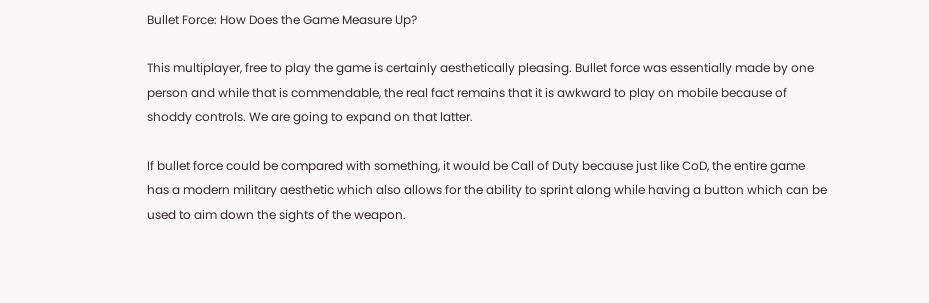Bullet Force: How Does the Game Measure Up?

This multiplayer, free to play the game is certainly aesthetically pleasing. Bullet force was essentially made by one person and while that is commendable, the real fact remains that it is awkward to play on mobile because of shoddy controls. We are going to expand on that latter.

If bullet force could be compared with something, it would be Call of Duty because just like CoD, the entire game has a modern military aesthetic which also allows for the ability to sprint along while having a button which can be used to aim down the sights of the weapon.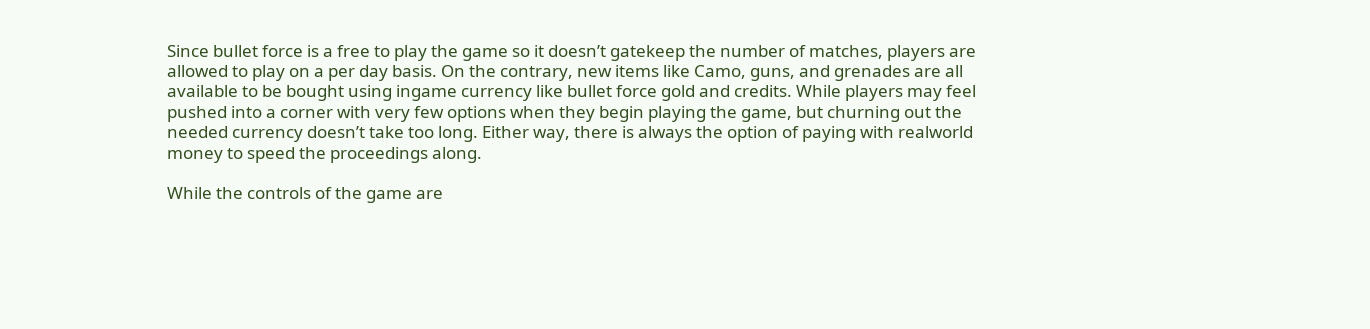Since bullet force is a free to play the game so it doesn’t gatekeep the number of matches, players are allowed to play on a per day basis. On the contrary, new items like Camo, guns, and grenades are all available to be bought using ingame currency like bullet force gold and credits. While players may feel pushed into a corner with very few options when they begin playing the game, but churning out the needed currency doesn’t take too long. Either way, there is always the option of paying with realworld money to speed the proceedings along.

While the controls of the game are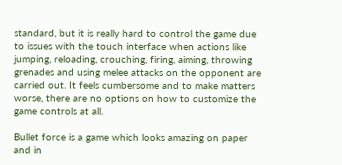standard, but it is really hard to control the game due to issues with the touch interface when actions like jumping, reloading, crouching, firing, aiming, throwing grenades and using melee attacks on the opponent are carried out. It feels cumbersome and to make matters worse, there are no options on how to customize the game controls at all.

Bullet force is a game which looks amazing on paper and in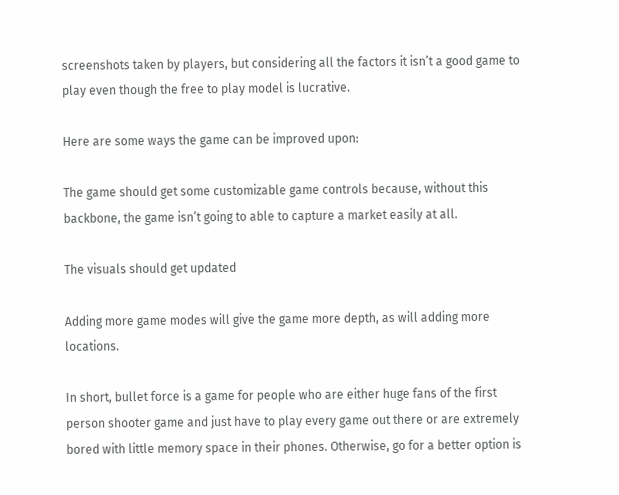screenshots taken by players, but considering all the factors it isn’t a good game to play even though the free to play model is lucrative.

Here are some ways the game can be improved upon:

The game should get some customizable game controls because, without this backbone, the game isn’t going to able to capture a market easily at all.

The visuals should get updated

Adding more game modes will give the game more depth, as will adding more locations.

In short, bullet force is a game for people who are either huge fans of the first person shooter game and just have to play every game out there or are extremely bored with little memory space in their phones. Otherwise, go for a better option is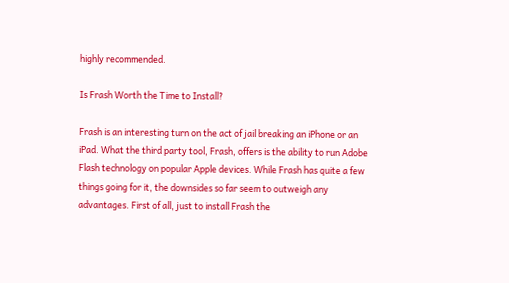highly recommended.

Is Frash Worth the Time to Install?

Frash is an interesting turn on the act of jail breaking an iPhone or an iPad. What the third party tool, Frash, offers is the ability to run Adobe Flash technology on popular Apple devices. While Frash has quite a few things going for it, the downsides so far seem to outweigh any advantages. First of all, just to install Frash the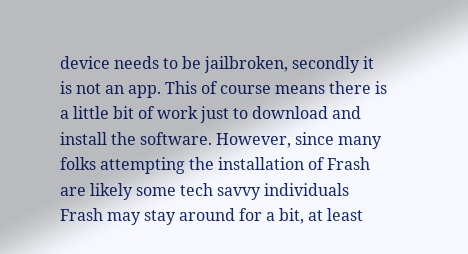device needs to be jailbroken, secondly it is not an app. This of course means there is a little bit of work just to download and install the software. However, since many folks attempting the installation of Frash are likely some tech savvy individuals Frash may stay around for a bit, at least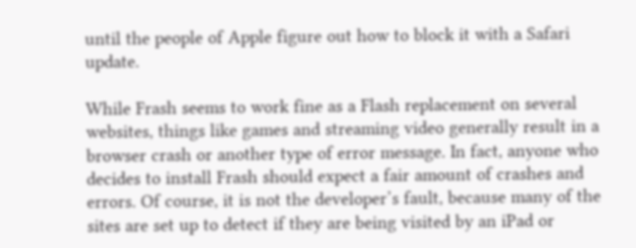until the people of Apple figure out how to block it with a Safari update.

While Frash seems to work fine as a Flash replacement on several websites, things like games and streaming video generally result in a browser crash or another type of error message. In fact, anyone who decides to install Frash should expect a fair amount of crashes and errors. Of course, it is not the developer’s fault, because many of the sites are set up to detect if they are being visited by an iPad or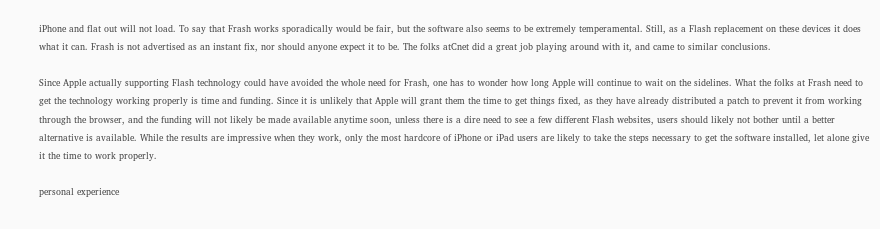iPhone and flat out will not load. To say that Frash works sporadically would be fair, but the software also seems to be extremely temperamental. Still, as a Flash replacement on these devices it does what it can. Frash is not advertised as an instant fix, nor should anyone expect it to be. The folks atCnet did a great job playing around with it, and came to similar conclusions.

Since Apple actually supporting Flash technology could have avoided the whole need for Frash, one has to wonder how long Apple will continue to wait on the sidelines. What the folks at Frash need to get the technology working properly is time and funding. Since it is unlikely that Apple will grant them the time to get things fixed, as they have already distributed a patch to prevent it from working through the browser, and the funding will not likely be made available anytime soon, unless there is a dire need to see a few different Flash websites, users should likely not bother until a better alternative is available. While the results are impressive when they work, only the most hardcore of iPhone or iPad users are likely to take the steps necessary to get the software installed, let alone give it the time to work properly.

personal experience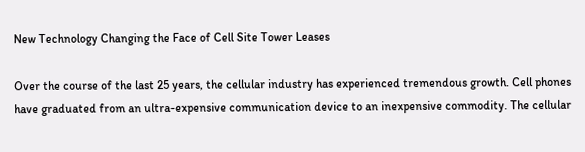New Technology Changing the Face of Cell Site Tower Leases

Over the course of the last 25 years, the cellular industry has experienced tremendous growth. Cell phones have graduated from an ultra-expensive communication device to an inexpensive commodity. The cellular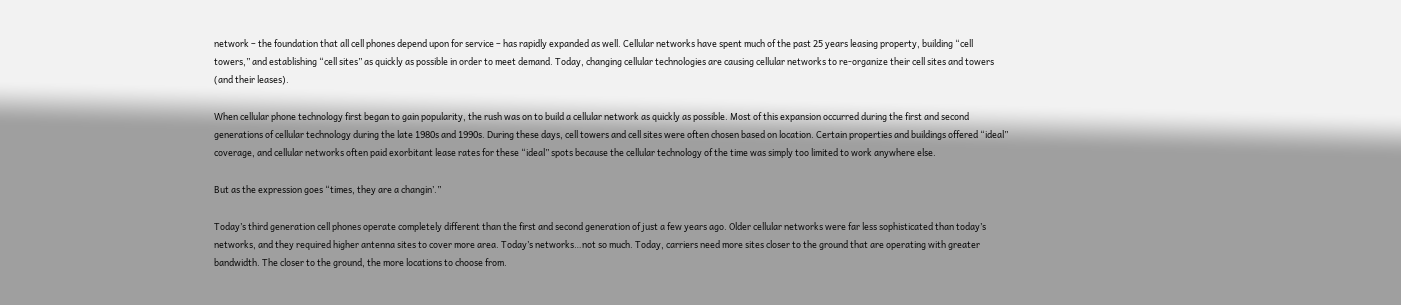network – the foundation that all cell phones depend upon for service – has rapidly expanded as well. Cellular networks have spent much of the past 25 years leasing property, building “cell towers,” and establishing “cell sites” as quickly as possible in order to meet demand. Today, changing cellular technologies are causing cellular networks to re-organize their cell sites and towers (and their leases).

When cellular phone technology first began to gain popularity, the rush was on to build a cellular network as quickly as possible. Most of this expansion occurred during the first and second generations of cellular technology during the late 1980s and 1990s. During these days, cell towers and cell sites were often chosen based on location. Certain properties and buildings offered “ideal” coverage, and cellular networks often paid exorbitant lease rates for these “ideal” spots because the cellular technology of the time was simply too limited to work anywhere else.

But as the expression goes “times, they are a changin’.”

Today’s third generation cell phones operate completely different than the first and second generation of just a few years ago. Older cellular networks were far less sophisticated than today’s networks, and they required higher antenna sites to cover more area. Today’s networks…not so much. Today, carriers need more sites closer to the ground that are operating with greater bandwidth. The closer to the ground, the more locations to choose from.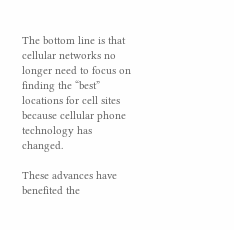The bottom line is that cellular networks no longer need to focus on finding the “best” locations for cell sites because cellular phone technology has changed.

These advances have benefited the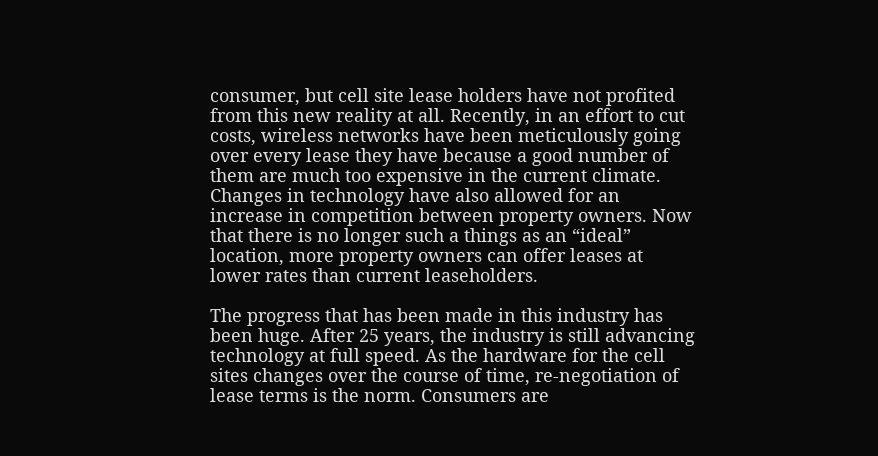consumer, but cell site lease holders have not profited from this new reality at all. Recently, in an effort to cut costs, wireless networks have been meticulously going over every lease they have because a good number of them are much too expensive in the current climate. Changes in technology have also allowed for an increase in competition between property owners. Now that there is no longer such a things as an “ideal” location, more property owners can offer leases at lower rates than current leaseholders.

The progress that has been made in this industry has been huge. After 25 years, the industry is still advancing technology at full speed. As the hardware for the cell sites changes over the course of time, re-negotiation of lease terms is the norm. Consumers are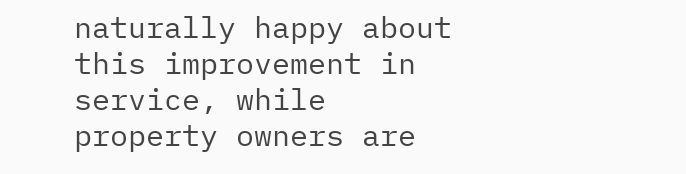naturally happy about this improvement in service, while property owners are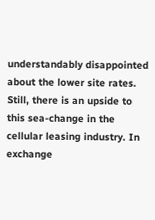understandably disappointed about the lower site rates. Still, there is an upside to this sea-change in the cellular leasing industry. In exchange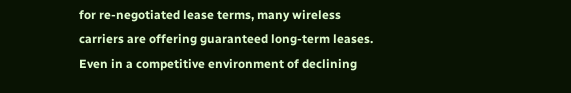for re-negotiated lease terms, many wireless carriers are offering guaranteed long-term leases. Even in a competitive environment of declining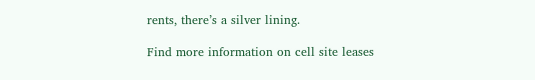rents, there’s a silver lining.

Find more information on cell site leases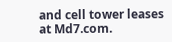and cell tower leases at Md7.com.